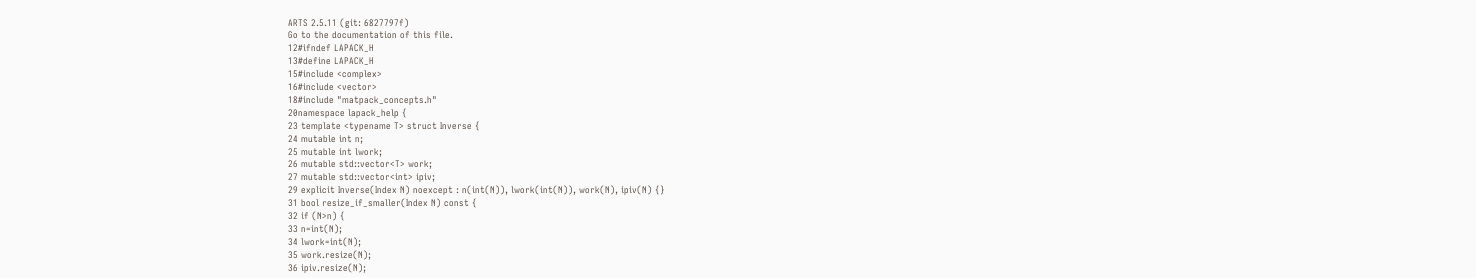ARTS 2.5.11 (git: 6827797f)
Go to the documentation of this file.
12#ifndef LAPACK_H
13#define LAPACK_H
15#include <complex>
16#include <vector>
18#include "matpack_concepts.h"
20namespace lapack_help {
23 template <typename T> struct Inverse {
24 mutable int n;
25 mutable int lwork;
26 mutable std::vector<T> work;
27 mutable std::vector<int> ipiv;
29 explicit Inverse(Index N) noexcept : n(int(N)), lwork(int(N)), work(N), ipiv(N) {}
31 bool resize_if_smaller(Index N) const {
32 if (N>n) {
33 n=int(N);
34 lwork=int(N);
35 work.resize(N);
36 ipiv.resize(N);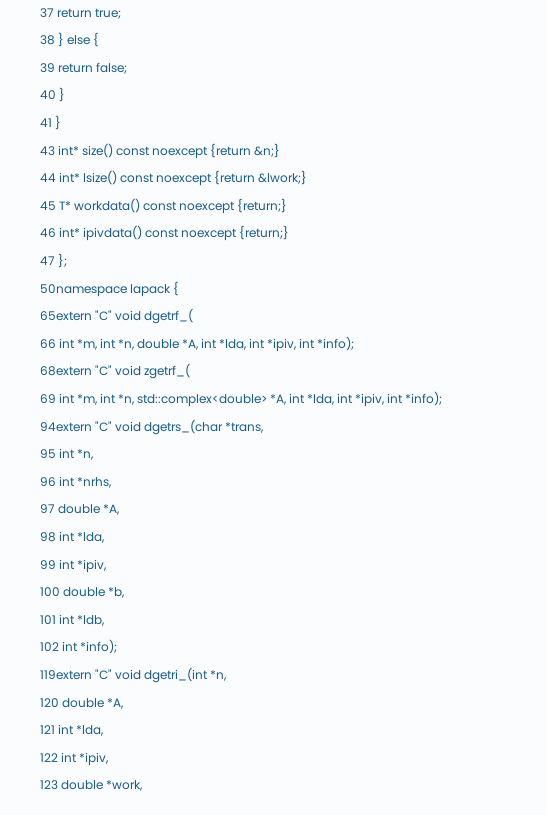37 return true;
38 } else {
39 return false;
40 }
41 }
43 int* size() const noexcept {return &n;}
44 int* lsize() const noexcept {return &lwork;}
45 T* workdata() const noexcept {return;}
46 int* ipivdata() const noexcept {return;}
47 };
50namespace lapack {
65extern "C" void dgetrf_(
66 int *m, int *n, double *A, int *lda, int *ipiv, int *info);
68extern "C" void zgetrf_(
69 int *m, int *n, std::complex<double> *A, int *lda, int *ipiv, int *info);
94extern "C" void dgetrs_(char *trans,
95 int *n,
96 int *nrhs,
97 double *A,
98 int *lda,
99 int *ipiv,
100 double *b,
101 int *ldb,
102 int *info);
119extern "C" void dgetri_(int *n,
120 double *A,
121 int *lda,
122 int *ipiv,
123 double *work,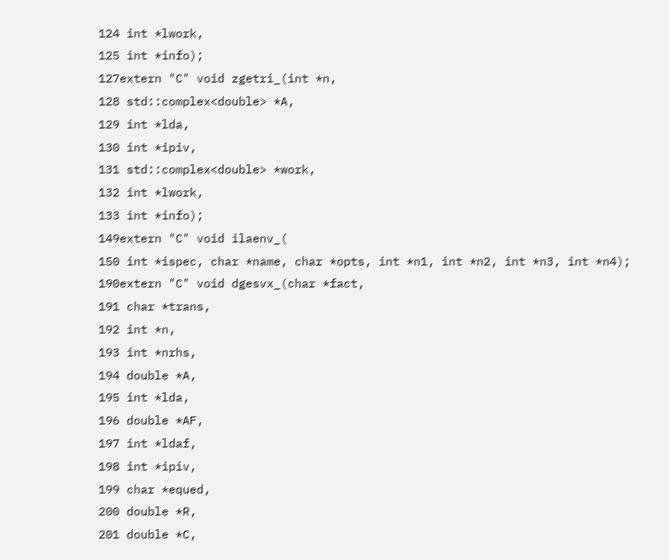124 int *lwork,
125 int *info);
127extern "C" void zgetri_(int *n,
128 std::complex<double> *A,
129 int *lda,
130 int *ipiv,
131 std::complex<double> *work,
132 int *lwork,
133 int *info);
149extern "C" void ilaenv_(
150 int *ispec, char *name, char *opts, int *n1, int *n2, int *n3, int *n4);
190extern "C" void dgesvx_(char *fact,
191 char *trans,
192 int *n,
193 int *nrhs,
194 double *A,
195 int *lda,
196 double *AF,
197 int *ldaf,
198 int *ipiv,
199 char *equed,
200 double *R,
201 double *C,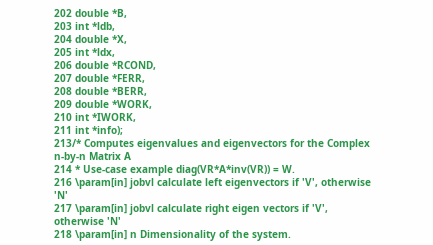202 double *B,
203 int *ldb,
204 double *X,
205 int *ldx,
206 double *RCOND,
207 double *FERR,
208 double *BERR,
209 double *WORK,
210 int *IWORK,
211 int *info);
213/* Computes eigenvalues and eigenvectors for the Complex n-by-n Matrix A
214 * Use-case example diag(VR*A*inv(VR)) = W.
216 \param[in] jobvl calculate left eigenvectors if 'V', otherwise 'N'
217 \param[in] jobvl calculate right eigen vectors if 'V', otherwise 'N'
218 \param[in] n Dimensionality of the system.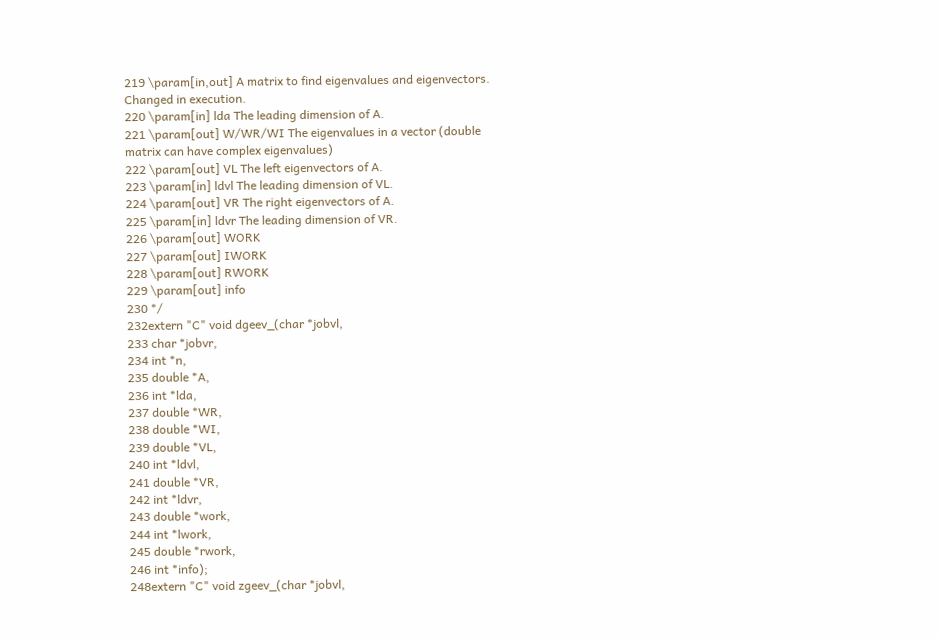219 \param[in,out] A matrix to find eigenvalues and eigenvectors. Changed in execution.
220 \param[in] lda The leading dimension of A.
221 \param[out] W/WR/WI The eigenvalues in a vector (double matrix can have complex eigenvalues)
222 \param[out] VL The left eigenvectors of A.
223 \param[in] ldvl The leading dimension of VL.
224 \param[out] VR The right eigenvectors of A.
225 \param[in] ldvr The leading dimension of VR.
226 \param[out] WORK
227 \param[out] IWORK
228 \param[out] RWORK
229 \param[out] info
230 */
232extern "C" void dgeev_(char *jobvl,
233 char *jobvr,
234 int *n,
235 double *A,
236 int *lda,
237 double *WR,
238 double *WI,
239 double *VL,
240 int *ldvl,
241 double *VR,
242 int *ldvr,
243 double *work,
244 int *lwork,
245 double *rwork,
246 int *info);
248extern "C" void zgeev_(char *jobvl,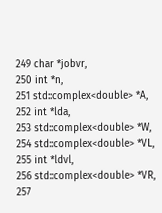249 char *jobvr,
250 int *n,
251 std::complex<double> *A,
252 int *lda,
253 std::complex<double> *W,
254 std::complex<double> *VL,
255 int *ldvl,
256 std::complex<double> *VR,
257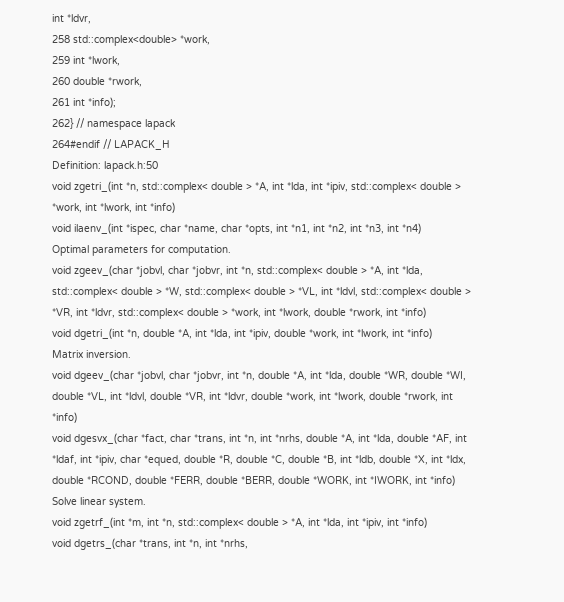int *ldvr,
258 std::complex<double> *work,
259 int *lwork,
260 double *rwork,
261 int *info);
262} // namespace lapack
264#endif // LAPACK_H
Definition: lapack.h:50
void zgetri_(int *n, std::complex< double > *A, int *lda, int *ipiv, std::complex< double > *work, int *lwork, int *info)
void ilaenv_(int *ispec, char *name, char *opts, int *n1, int *n2, int *n3, int *n4)
Optimal parameters for computation.
void zgeev_(char *jobvl, char *jobvr, int *n, std::complex< double > *A, int *lda, std::complex< double > *W, std::complex< double > *VL, int *ldvl, std::complex< double > *VR, int *ldvr, std::complex< double > *work, int *lwork, double *rwork, int *info)
void dgetri_(int *n, double *A, int *lda, int *ipiv, double *work, int *lwork, int *info)
Matrix inversion.
void dgeev_(char *jobvl, char *jobvr, int *n, double *A, int *lda, double *WR, double *WI, double *VL, int *ldvl, double *VR, int *ldvr, double *work, int *lwork, double *rwork, int *info)
void dgesvx_(char *fact, char *trans, int *n, int *nrhs, double *A, int *lda, double *AF, int *ldaf, int *ipiv, char *equed, double *R, double *C, double *B, int *ldb, double *X, int *ldx, double *RCOND, double *FERR, double *BERR, double *WORK, int *IWORK, int *info)
Solve linear system.
void zgetrf_(int *m, int *n, std::complex< double > *A, int *lda, int *ipiv, int *info)
void dgetrs_(char *trans, int *n, int *nrhs,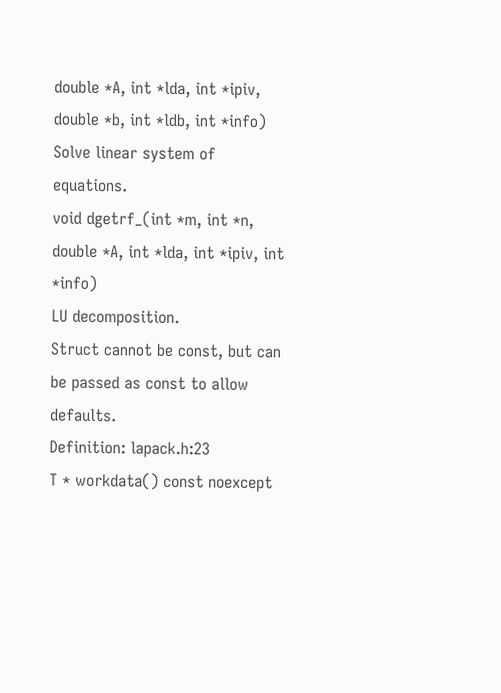double *A, int *lda, int *ipiv, double *b, int *ldb, int *info)
Solve linear system of equations.
void dgetrf_(int *m, int *n, double *A, int *lda, int *ipiv, int *info)
LU decomposition.
Struct cannot be const, but can be passed as const to allow defaults.
Definition: lapack.h:23
T * workdata() const noexcept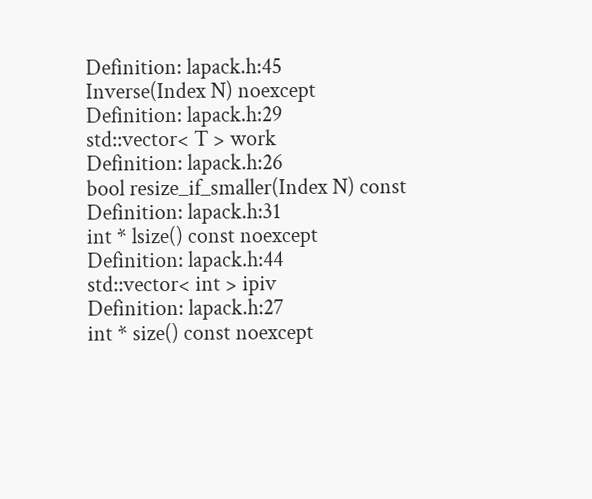Definition: lapack.h:45
Inverse(Index N) noexcept
Definition: lapack.h:29
std::vector< T > work
Definition: lapack.h:26
bool resize_if_smaller(Index N) const
Definition: lapack.h:31
int * lsize() const noexcept
Definition: lapack.h:44
std::vector< int > ipiv
Definition: lapack.h:27
int * size() const noexcept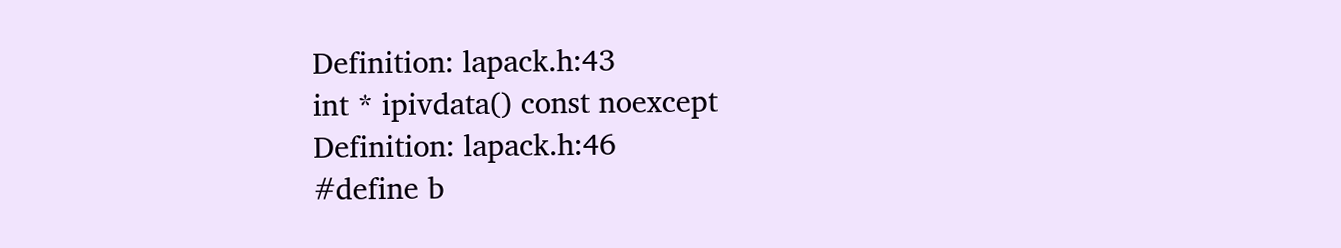Definition: lapack.h:43
int * ipivdata() const noexcept
Definition: lapack.h:46
#define b